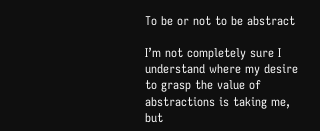To be or not to be abstract

I’m not completely sure I understand where my desire to grasp the value of abstractions is taking me, but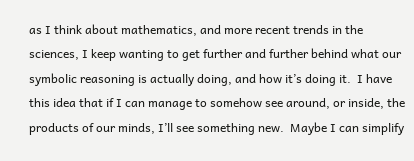as I think about mathematics, and more recent trends in the sciences, I keep wanting to get further and further behind what our symbolic reasoning is actually doing, and how it’s doing it.  I have this idea that if I can manage to somehow see around, or inside, the products of our minds, I’ll see something new.  Maybe I can simplify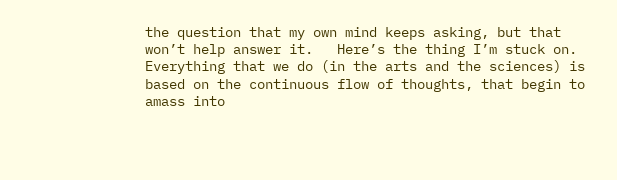the question that my own mind keeps asking, but that won’t help answer it.   Here’s the thing I’m stuck on.  Everything that we do (in the arts and the sciences) is based on the continuous flow of thoughts, that begin to amass into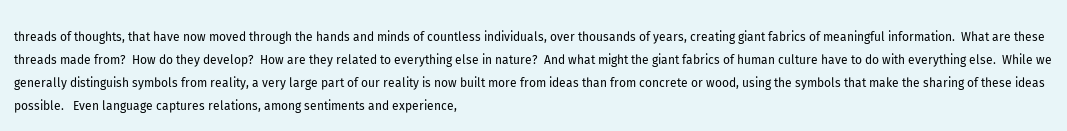threads of thoughts, that have now moved through the hands and minds of countless individuals, over thousands of years, creating giant fabrics of meaningful information.  What are these threads made from?  How do they develop?  How are they related to everything else in nature?  And what might the giant fabrics of human culture have to do with everything else.  While we generally distinguish symbols from reality, a very large part of our reality is now built more from ideas than from concrete or wood, using the symbols that make the sharing of these ideas possible.   Even language captures relations, among sentiments and experience,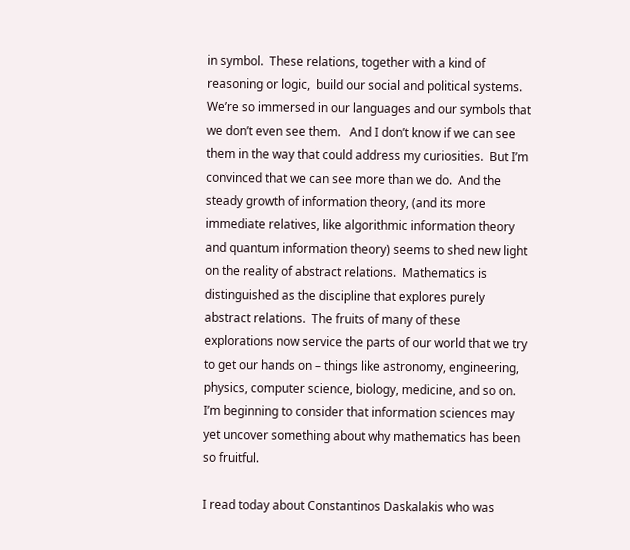in symbol.  These relations, together with a kind of reasoning or logic,  build our social and political systems.  We’re so immersed in our languages and our symbols that we don’t even see them.   And I don’t know if we can see them in the way that could address my curiosities.  But I’m convinced that we can see more than we do.  And the steady growth of information theory, (and its more immediate relatives, like algorithmic information theory and quantum information theory) seems to shed new light on the reality of abstract relations.  Mathematics is distinguished as the discipline that explores purely abstract relations.  The fruits of many of these explorations now service the parts of our world that we try to get our hands on – things like astronomy, engineering, physics, computer science, biology, medicine, and so on. I’m beginning to consider that information sciences may yet uncover something about why mathematics has been so fruitful.

I read today about Constantinos Daskalakis who was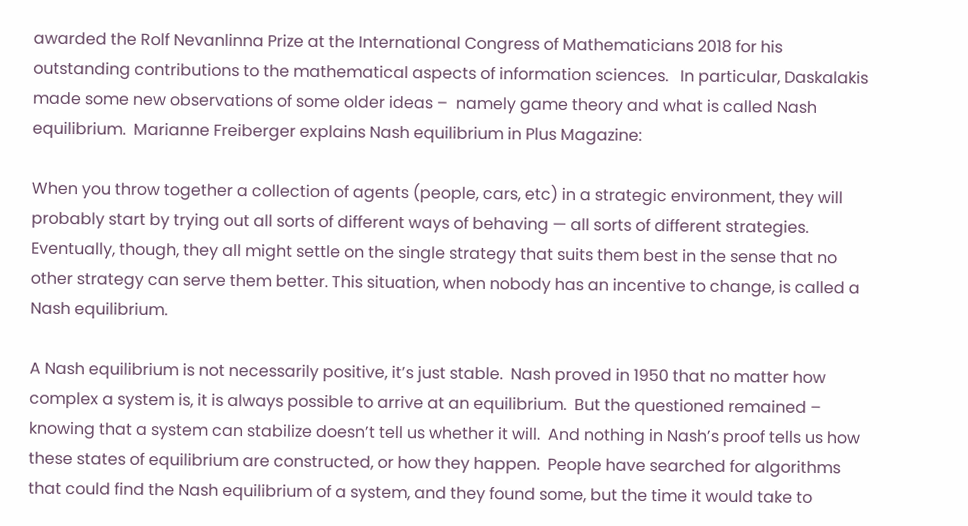awarded the Rolf Nevanlinna Prize at the International Congress of Mathematicians 2018 for his outstanding contributions to the mathematical aspects of information sciences.   In particular, Daskalakis made some new observations of some older ideas –  namely game theory and what is called Nash equilibrium.  Marianne Freiberger explains Nash equilibrium in Plus Magazine:

When you throw together a collection of agents (people, cars, etc) in a strategic environment, they will probably start by trying out all sorts of different ways of behaving — all sorts of different strategies. Eventually, though, they all might settle on the single strategy that suits them best in the sense that no other strategy can serve them better. This situation, when nobody has an incentive to change, is called a Nash equilibrium.

A Nash equilibrium is not necessarily positive, it’s just stable.  Nash proved in 1950 that no matter how complex a system is, it is always possible to arrive at an equilibrium.  But the questioned remained – knowing that a system can stabilize doesn’t tell us whether it will.  And nothing in Nash’s proof tells us how these states of equilibrium are constructed, or how they happen.  People have searched for algorithms that could find the Nash equilibrium of a system, and they found some, but the time it would take to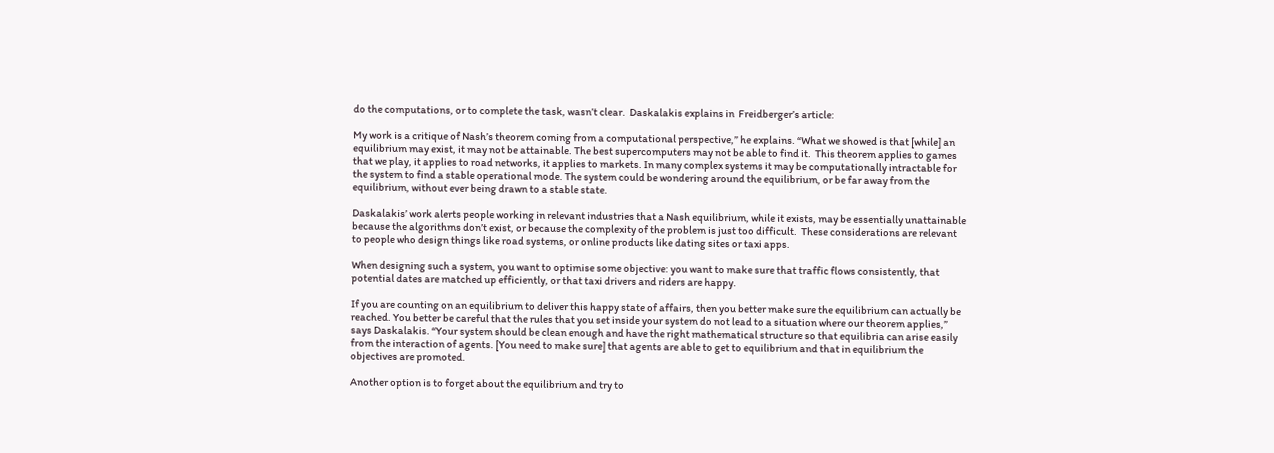do the computations, or to complete the task, wasn’t clear.  Daskalakis explains in  Freidberger’s article:

My work is a critique of Nash’s theorem coming from a computational perspective,” he explains. “What we showed is that [while] an equilibrium may exist, it may not be attainable. The best supercomputers may not be able to find it.  This theorem applies to games that we play, it applies to road networks, it applies to markets. In many complex systems it may be computationally intractable for the system to find a stable operational mode. The system could be wondering around the equilibrium, or be far away from the equilibrium, without ever being drawn to a stable state.

Daskalakis’ work alerts people working in relevant industries that a Nash equilibrium, while it exists, may be essentially unattainable because the algorithms don’t exist, or because the complexity of the problem is just too difficult.  These considerations are relevant to people who design things like road systems, or online products like dating sites or taxi apps.

When designing such a system, you want to optimise some objective: you want to make sure that traffic flows consistently, that potential dates are matched up efficiently, or that taxi drivers and riders are happy.

If you are counting on an equilibrium to deliver this happy state of affairs, then you better make sure the equilibrium can actually be reached. You better be careful that the rules that you set inside your system do not lead to a situation where our theorem applies,” says Daskalakis. “Your system should be clean enough and have the right mathematical structure so that equilibria can arise easily from the interaction of agents. [You need to make sure] that agents are able to get to equilibrium and that in equilibrium the objectives are promoted.

Another option is to forget about the equilibrium and try to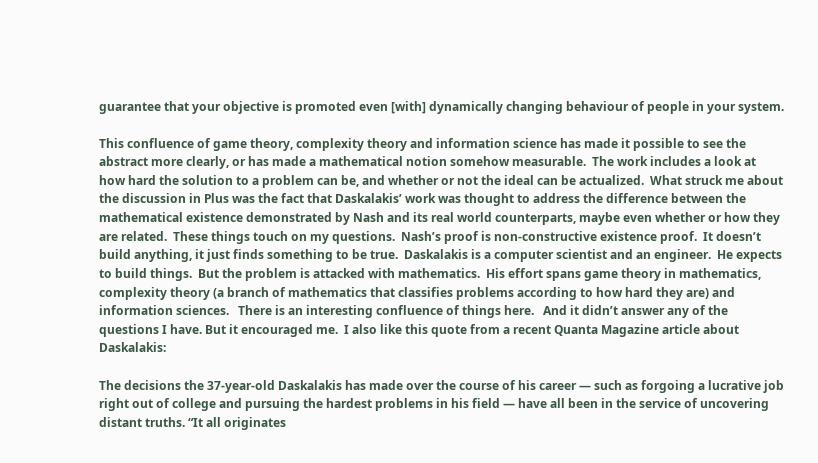guarantee that your objective is promoted even [with] dynamically changing behaviour of people in your system.

This confluence of game theory, complexity theory and information science has made it possible to see the abstract more clearly, or has made a mathematical notion somehow measurable.  The work includes a look at how hard the solution to a problem can be, and whether or not the ideal can be actualized.  What struck me about the discussion in Plus was the fact that Daskalakis’ work was thought to address the difference between the mathematical existence demonstrated by Nash and its real world counterparts, maybe even whether or how they are related.  These things touch on my questions.  Nash’s proof is non-constructive existence proof.  It doesn’t build anything, it just finds something to be true.  Daskalakis is a computer scientist and an engineer.  He expects to build things.  But the problem is attacked with mathematics.  His effort spans game theory in mathematics, complexity theory (a branch of mathematics that classifies problems according to how hard they are) and information sciences.   There is an interesting confluence of things here.   And it didn’t answer any of the questions I have. But it encouraged me.  I also like this quote from a recent Quanta Magazine article about Daskalakis:

The decisions the 37-year-old Daskalakis has made over the course of his career — such as forgoing a lucrative job right out of college and pursuing the hardest problems in his field — have all been in the service of uncovering distant truths. “It all originates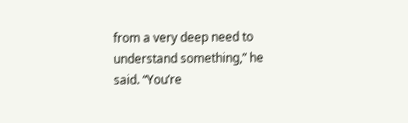from a very deep need to understand something,” he said. “You’re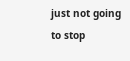just not going to stop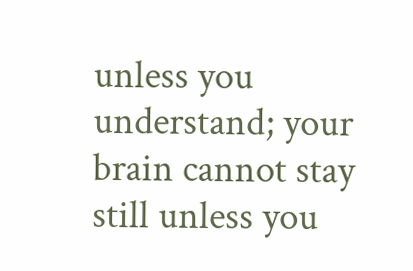unless you understand; your brain cannot stay still unless you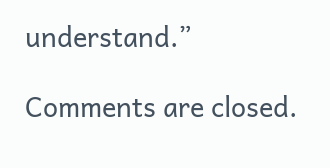understand.”

Comments are closed.